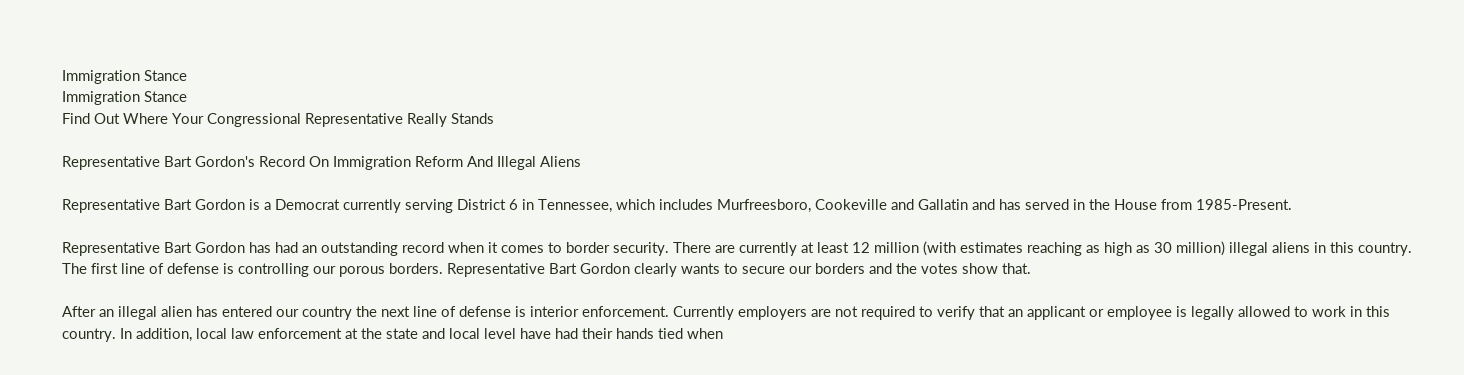Immigration Stance
Immigration Stance
Find Out Where Your Congressional Representative Really Stands

Representative Bart Gordon's Record On Immigration Reform And Illegal Aliens

Representative Bart Gordon is a Democrat currently serving District 6 in Tennessee, which includes Murfreesboro, Cookeville and Gallatin and has served in the House from 1985-Present.

Representative Bart Gordon has had an outstanding record when it comes to border security. There are currently at least 12 million (with estimates reaching as high as 30 million) illegal aliens in this country. The first line of defense is controlling our porous borders. Representative Bart Gordon clearly wants to secure our borders and the votes show that.

After an illegal alien has entered our country the next line of defense is interior enforcement. Currently employers are not required to verify that an applicant or employee is legally allowed to work in this country. In addition, local law enforcement at the state and local level have had their hands tied when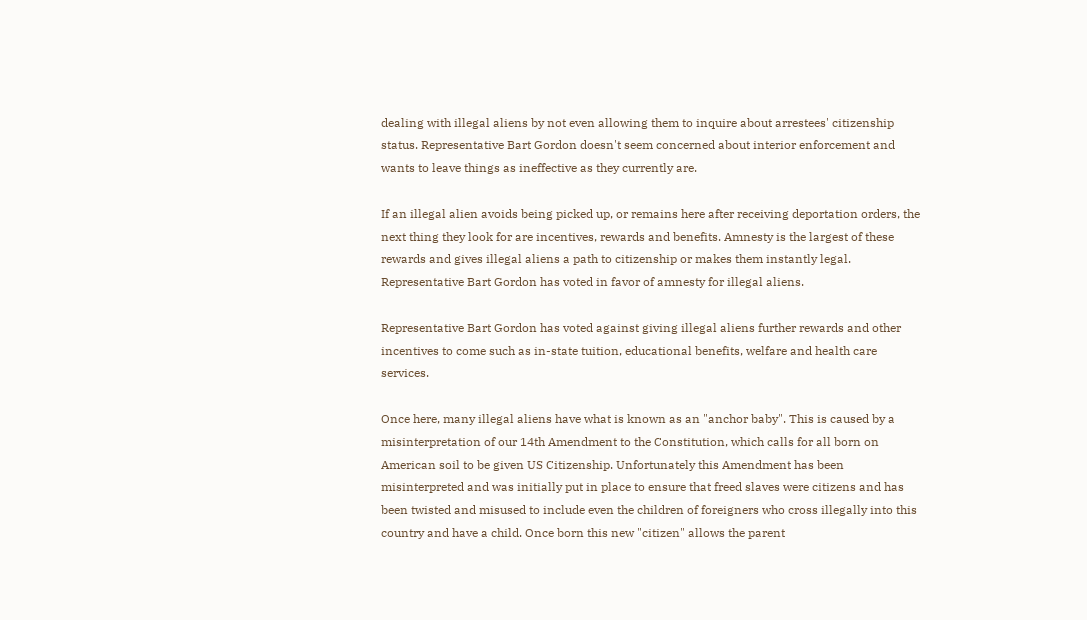dealing with illegal aliens by not even allowing them to inquire about arrestees' citizenship status. Representative Bart Gordon doesn't seem concerned about interior enforcement and wants to leave things as ineffective as they currently are.

If an illegal alien avoids being picked up, or remains here after receiving deportation orders, the next thing they look for are incentives, rewards and benefits. Amnesty is the largest of these rewards and gives illegal aliens a path to citizenship or makes them instantly legal. Representative Bart Gordon has voted in favor of amnesty for illegal aliens.

Representative Bart Gordon has voted against giving illegal aliens further rewards and other incentives to come such as in-state tuition, educational benefits, welfare and health care services.

Once here, many illegal aliens have what is known as an "anchor baby". This is caused by a misinterpretation of our 14th Amendment to the Constitution, which calls for all born on American soil to be given US Citizenship. Unfortunately this Amendment has been misinterpreted and was initially put in place to ensure that freed slaves were citizens and has been twisted and misused to include even the children of foreigners who cross illegally into this country and have a child. Once born this new "citizen" allows the parent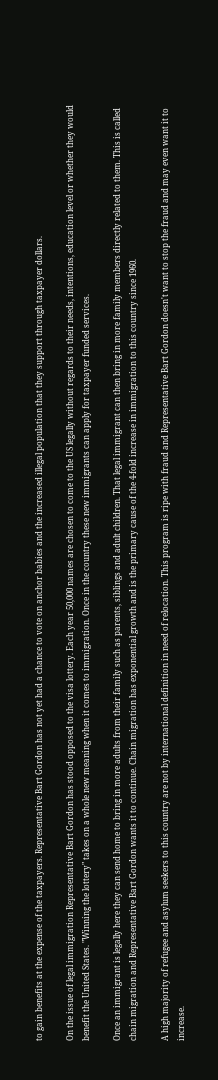to gain benefits at the expense of the taxpayers. Representative Bart Gordon has not yet had a chance to vote on anchor babies and the increased illegal population that they support through taxpayer dollars.

On the issue of legal immigration Representative Bart Gordon has stood opposed to the visa lottery. Each year 50,000 names are chosen to come to the US legally without regards to their needs, intentions, education level or whether they would benefit the United States. "Winning the lottery" takes on a whole new meaning when it comes to immigration. Once in the country these new immigrants can apply for taxpayer funded services.

Once an immigrant is legally here they can send home to bring in more adults from their family such as parents, siblings and adult children. That legal immigrant can then bring in more family members directly related to them. This is called chain migration and Representative Bart Gordon wants it to continue. Chain migration has exponential growth and is the primary cause of the 4-fold increase in immigration to this country since 1960.

A high majority of refugee and asylum seekers to this country are not by international definition in need of relocation. This program is ripe with fraud and Representative Bart Gordon doesn't want to stop the fraud and may even want it to increase.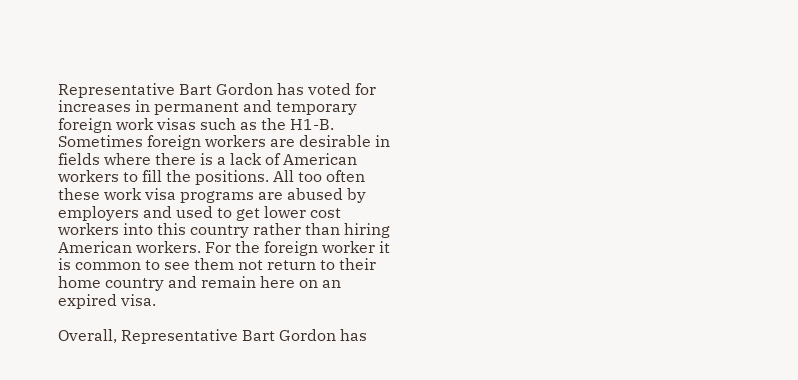Representative Bart Gordon has voted for increases in permanent and temporary foreign work visas such as the H1-B. Sometimes foreign workers are desirable in fields where there is a lack of American workers to fill the positions. All too often these work visa programs are abused by employers and used to get lower cost workers into this country rather than hiring American workers. For the foreign worker it is common to see them not return to their home country and remain here on an expired visa.

Overall, Representative Bart Gordon has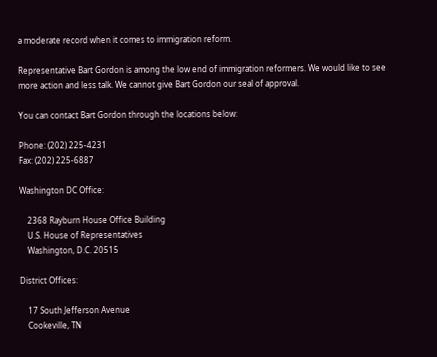a moderate record when it comes to immigration reform.

Representative Bart Gordon is among the low end of immigration reformers. We would like to see more action and less talk. We cannot give Bart Gordon our seal of approval.

You can contact Bart Gordon through the locations below:

Phone: (202) 225-4231
Fax: (202) 225-6887

Washington DC Office:

    2368 Rayburn House Office Building
    U.S. House of Representatives
    Washington, D.C. 20515

District Offices:

    17 South Jefferson Avenue
    Cookeville, TN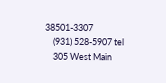38501-3307
    (931) 528-5907 tel
    305 West Main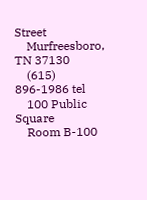Street
    Murfreesboro, TN 37130
    (615) 896-1986 tel
    100 Public Square
    Room B-100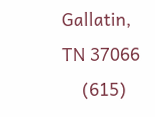Gallatin, TN 37066
    (615)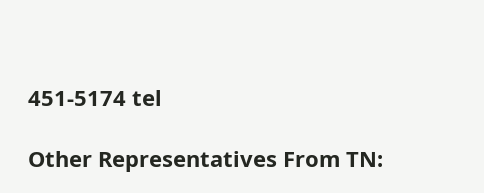451-5174 tel

Other Representatives From TN: